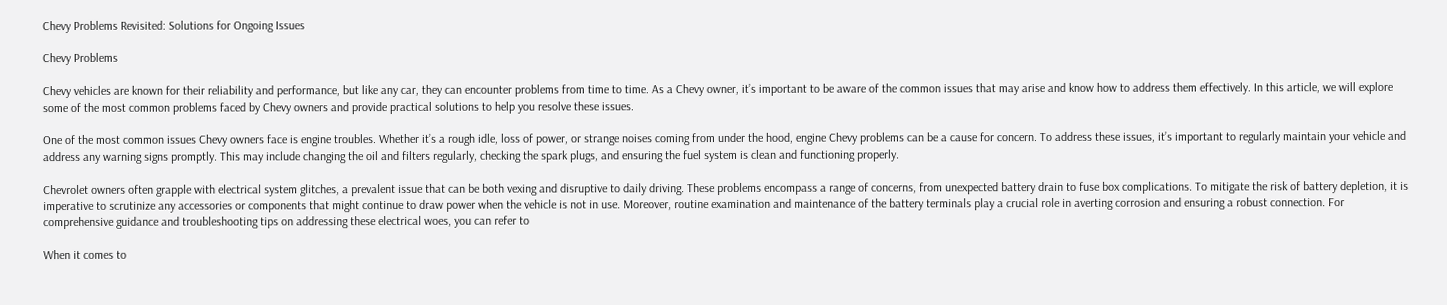Chevy Problems Revisited: Solutions for Ongoing Issues

Chevy Problems

Chevy vehicles are known for their reliability and performance, but like any car, they can encounter problems from time to time. As a Chevy owner, it’s important to be aware of the common issues that may arise and know how to address them effectively. In this article, we will explore some of the most common problems faced by Chevy owners and provide practical solutions to help you resolve these issues.

One of the most common issues Chevy owners face is engine troubles. Whether it’s a rough idle, loss of power, or strange noises coming from under the hood, engine Chevy problems can be a cause for concern. To address these issues, it’s important to regularly maintain your vehicle and address any warning signs promptly. This may include changing the oil and filters regularly, checking the spark plugs, and ensuring the fuel system is clean and functioning properly.

Chevrolet owners often grapple with electrical system glitches, a prevalent issue that can be both vexing and disruptive to daily driving. These problems encompass a range of concerns, from unexpected battery drain to fuse box complications. To mitigate the risk of battery depletion, it is imperative to scrutinize any accessories or components that might continue to draw power when the vehicle is not in use. Moreover, routine examination and maintenance of the battery terminals play a crucial role in averting corrosion and ensuring a robust connection. For comprehensive guidance and troubleshooting tips on addressing these electrical woes, you can refer to

When it comes to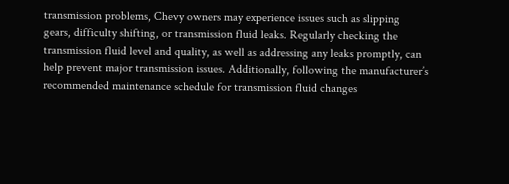transmission problems, Chevy owners may experience issues such as slipping gears, difficulty shifting, or transmission fluid leaks. Regularly checking the transmission fluid level and quality, as well as addressing any leaks promptly, can help prevent major transmission issues. Additionally, following the manufacturer’s recommended maintenance schedule for transmission fluid changes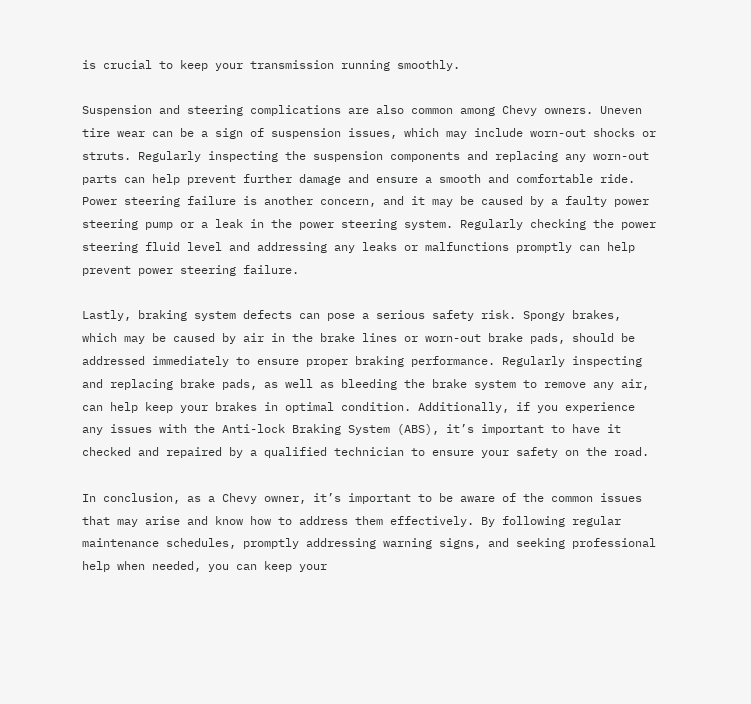is crucial to keep your transmission running smoothly.

Suspension and steering complications are also common among Chevy owners. Uneven tire wear can be a sign of suspension issues, which may include worn-out shocks or struts. Regularly inspecting the suspension components and replacing any worn-out parts can help prevent further damage and ensure a smooth and comfortable ride. Power steering failure is another concern, and it may be caused by a faulty power steering pump or a leak in the power steering system. Regularly checking the power steering fluid level and addressing any leaks or malfunctions promptly can help prevent power steering failure.

Lastly, braking system defects can pose a serious safety risk. Spongy brakes, which may be caused by air in the brake lines or worn-out brake pads, should be addressed immediately to ensure proper braking performance. Regularly inspecting and replacing brake pads, as well as bleeding the brake system to remove any air, can help keep your brakes in optimal condition. Additionally, if you experience any issues with the Anti-lock Braking System (ABS), it’s important to have it checked and repaired by a qualified technician to ensure your safety on the road.

In conclusion, as a Chevy owner, it’s important to be aware of the common issues that may arise and know how to address them effectively. By following regular maintenance schedules, promptly addressing warning signs, and seeking professional help when needed, you can keep your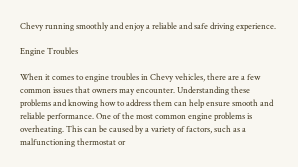Chevy running smoothly and enjoy a reliable and safe driving experience.

Engine Troubles

When it comes to engine troubles in Chevy vehicles, there are a few common issues that owners may encounter. Understanding these problems and knowing how to address them can help ensure smooth and reliable performance. One of the most common engine problems is overheating. This can be caused by a variety of factors, such as a malfunctioning thermostat or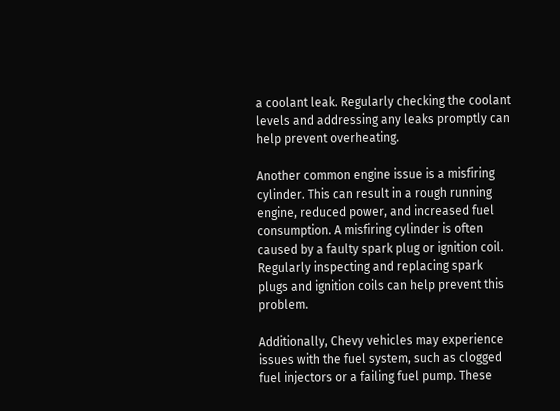a coolant leak. Regularly checking the coolant levels and addressing any leaks promptly can help prevent overheating.

Another common engine issue is a misfiring cylinder. This can result in a rough running engine, reduced power, and increased fuel consumption. A misfiring cylinder is often caused by a faulty spark plug or ignition coil. Regularly inspecting and replacing spark plugs and ignition coils can help prevent this problem.

Additionally, Chevy vehicles may experience issues with the fuel system, such as clogged fuel injectors or a failing fuel pump. These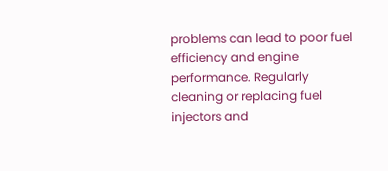problems can lead to poor fuel efficiency and engine performance. Regularly cleaning or replacing fuel injectors and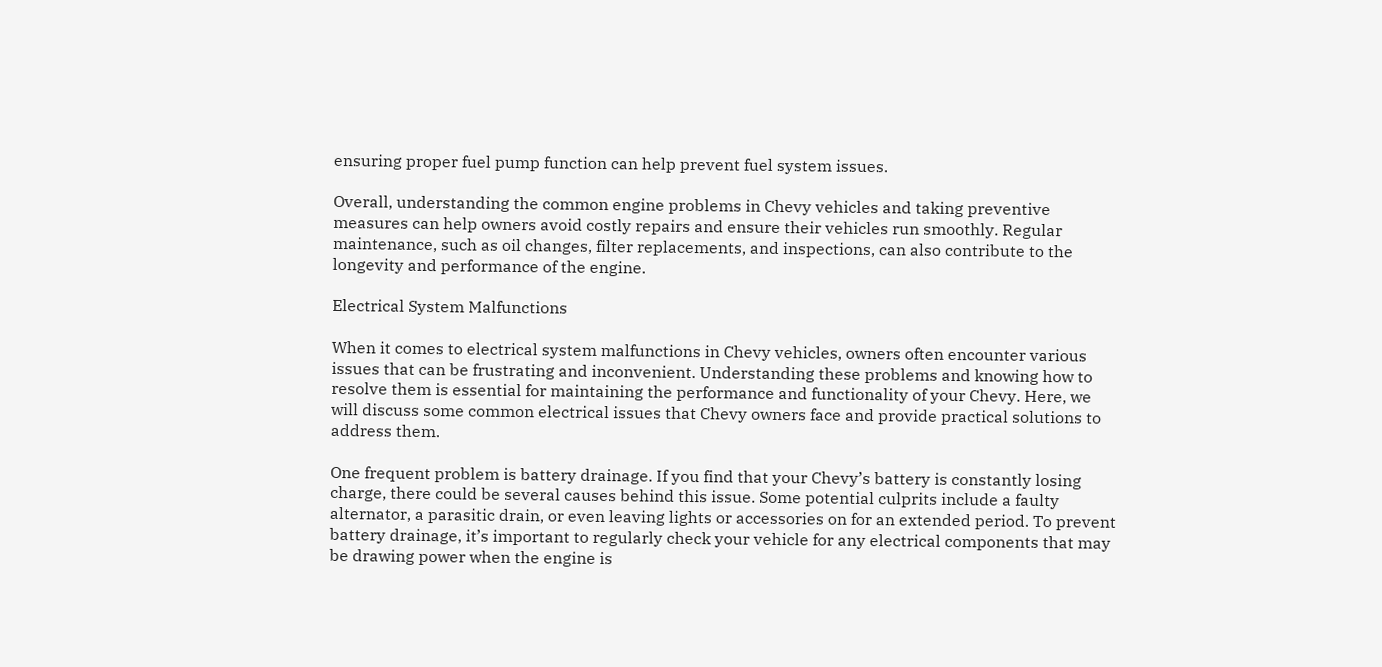ensuring proper fuel pump function can help prevent fuel system issues.

Overall, understanding the common engine problems in Chevy vehicles and taking preventive measures can help owners avoid costly repairs and ensure their vehicles run smoothly. Regular maintenance, such as oil changes, filter replacements, and inspections, can also contribute to the longevity and performance of the engine.

Electrical System Malfunctions

When it comes to electrical system malfunctions in Chevy vehicles, owners often encounter various issues that can be frustrating and inconvenient. Understanding these problems and knowing how to resolve them is essential for maintaining the performance and functionality of your Chevy. Here, we will discuss some common electrical issues that Chevy owners face and provide practical solutions to address them.

One frequent problem is battery drainage. If you find that your Chevy’s battery is constantly losing charge, there could be several causes behind this issue. Some potential culprits include a faulty alternator, a parasitic drain, or even leaving lights or accessories on for an extended period. To prevent battery drainage, it’s important to regularly check your vehicle for any electrical components that may be drawing power when the engine is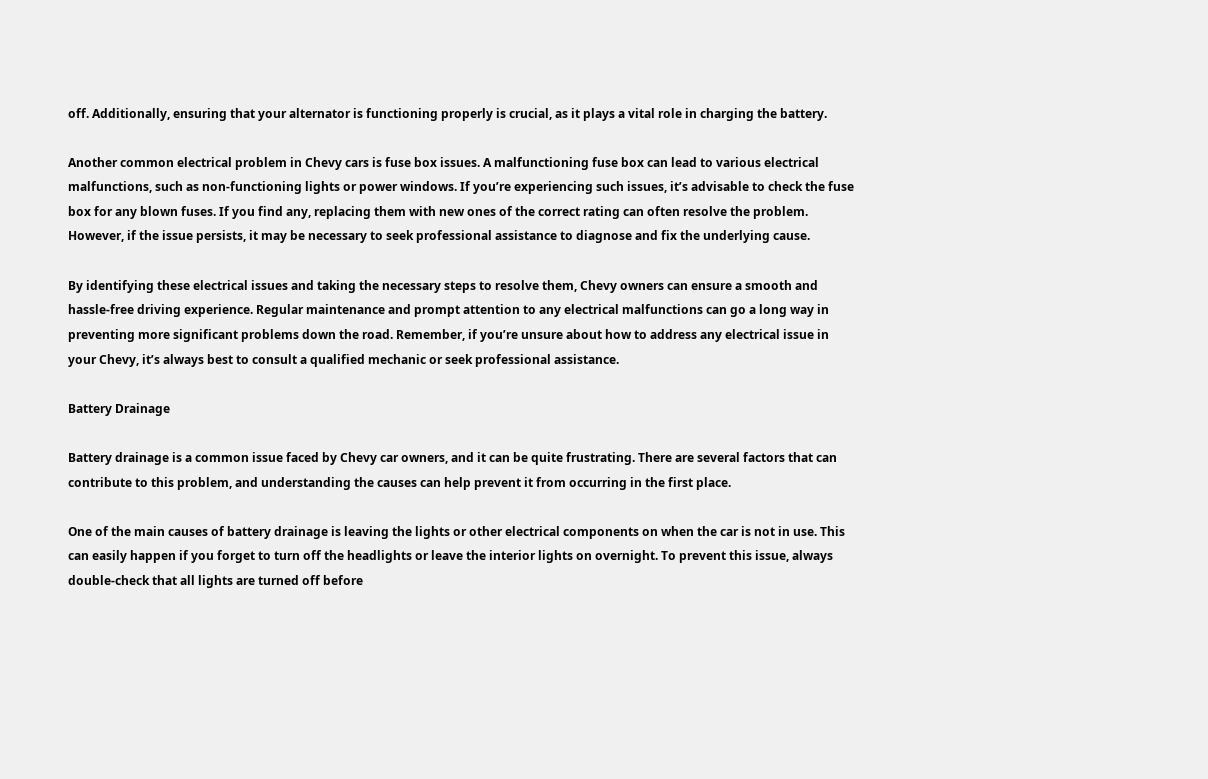off. Additionally, ensuring that your alternator is functioning properly is crucial, as it plays a vital role in charging the battery.

Another common electrical problem in Chevy cars is fuse box issues. A malfunctioning fuse box can lead to various electrical malfunctions, such as non-functioning lights or power windows. If you’re experiencing such issues, it’s advisable to check the fuse box for any blown fuses. If you find any, replacing them with new ones of the correct rating can often resolve the problem. However, if the issue persists, it may be necessary to seek professional assistance to diagnose and fix the underlying cause.

By identifying these electrical issues and taking the necessary steps to resolve them, Chevy owners can ensure a smooth and hassle-free driving experience. Regular maintenance and prompt attention to any electrical malfunctions can go a long way in preventing more significant problems down the road. Remember, if you’re unsure about how to address any electrical issue in your Chevy, it’s always best to consult a qualified mechanic or seek professional assistance.

Battery Drainage

Battery drainage is a common issue faced by Chevy car owners, and it can be quite frustrating. There are several factors that can contribute to this problem, and understanding the causes can help prevent it from occurring in the first place.

One of the main causes of battery drainage is leaving the lights or other electrical components on when the car is not in use. This can easily happen if you forget to turn off the headlights or leave the interior lights on overnight. To prevent this issue, always double-check that all lights are turned off before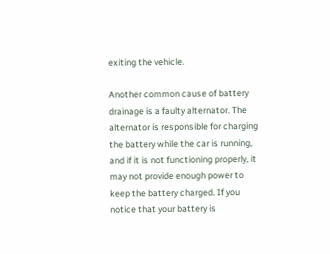exiting the vehicle.

Another common cause of battery drainage is a faulty alternator. The alternator is responsible for charging the battery while the car is running, and if it is not functioning properly, it may not provide enough power to keep the battery charged. If you notice that your battery is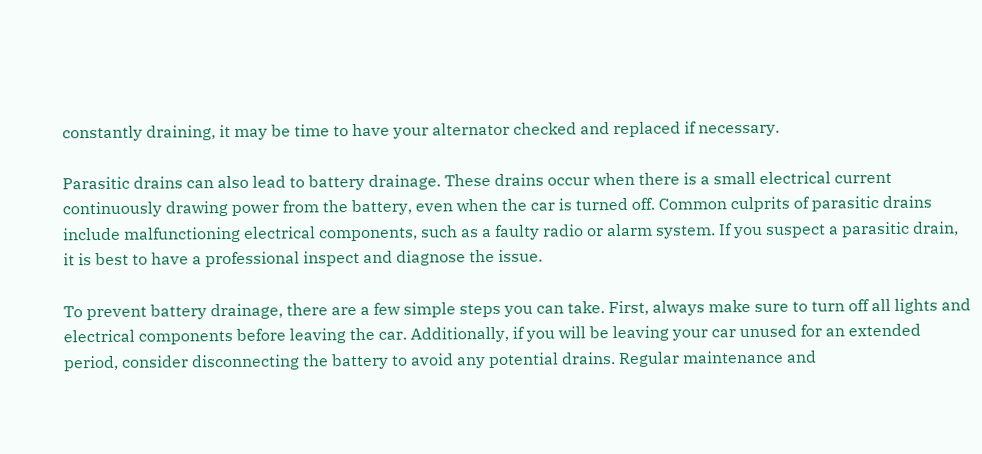constantly draining, it may be time to have your alternator checked and replaced if necessary.

Parasitic drains can also lead to battery drainage. These drains occur when there is a small electrical current continuously drawing power from the battery, even when the car is turned off. Common culprits of parasitic drains include malfunctioning electrical components, such as a faulty radio or alarm system. If you suspect a parasitic drain, it is best to have a professional inspect and diagnose the issue.

To prevent battery drainage, there are a few simple steps you can take. First, always make sure to turn off all lights and electrical components before leaving the car. Additionally, if you will be leaving your car unused for an extended period, consider disconnecting the battery to avoid any potential drains. Regular maintenance and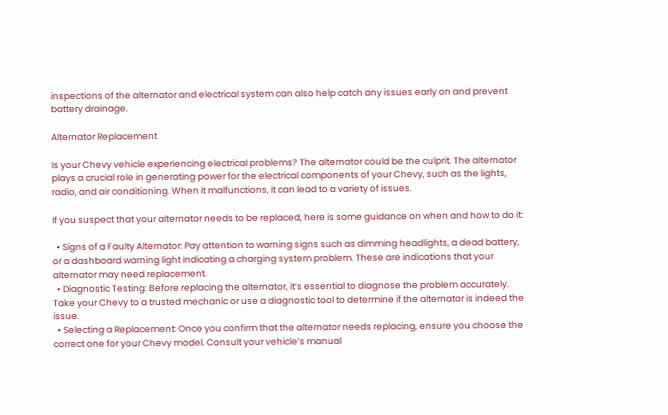inspections of the alternator and electrical system can also help catch any issues early on and prevent battery drainage.

Alternator Replacement

Is your Chevy vehicle experiencing electrical problems? The alternator could be the culprit. The alternator plays a crucial role in generating power for the electrical components of your Chevy, such as the lights, radio, and air conditioning. When it malfunctions, it can lead to a variety of issues.

If you suspect that your alternator needs to be replaced, here is some guidance on when and how to do it:

  • Signs of a Faulty Alternator: Pay attention to warning signs such as dimming headlights, a dead battery, or a dashboard warning light indicating a charging system problem. These are indications that your alternator may need replacement.
  • Diagnostic Testing: Before replacing the alternator, it’s essential to diagnose the problem accurately. Take your Chevy to a trusted mechanic or use a diagnostic tool to determine if the alternator is indeed the issue.
  • Selecting a Replacement: Once you confirm that the alternator needs replacing, ensure you choose the correct one for your Chevy model. Consult your vehicle’s manual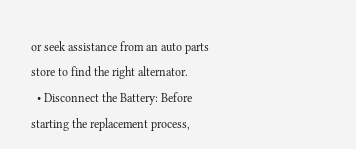or seek assistance from an auto parts store to find the right alternator.
  • Disconnect the Battery: Before starting the replacement process,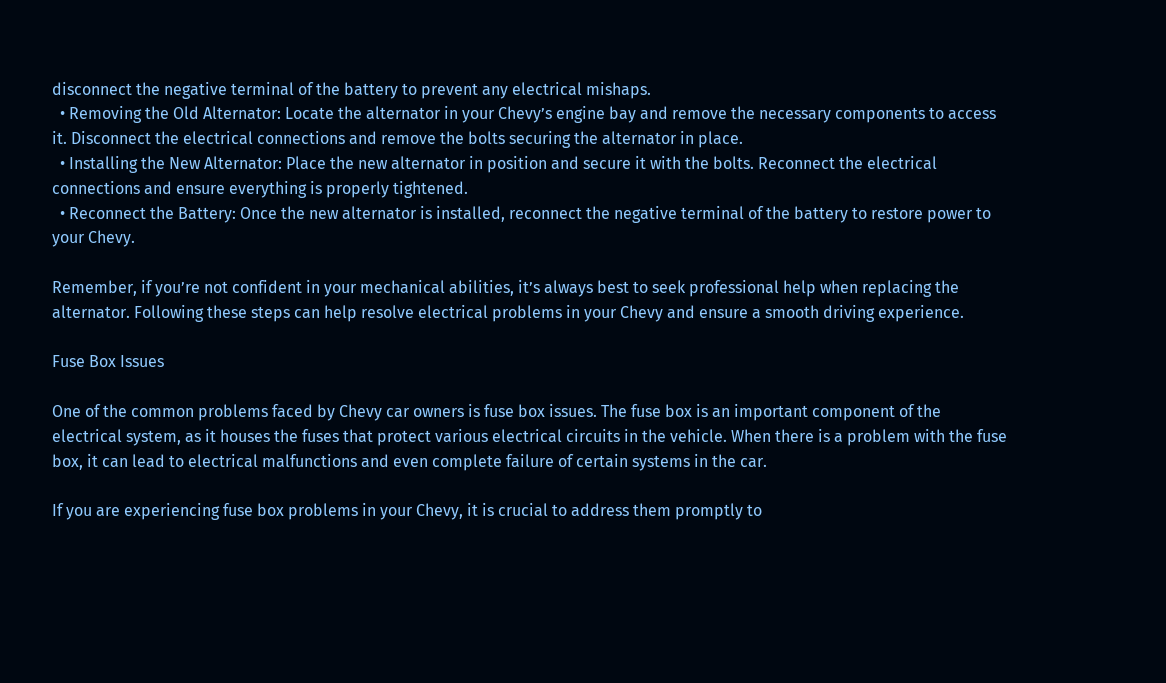disconnect the negative terminal of the battery to prevent any electrical mishaps.
  • Removing the Old Alternator: Locate the alternator in your Chevy’s engine bay and remove the necessary components to access it. Disconnect the electrical connections and remove the bolts securing the alternator in place.
  • Installing the New Alternator: Place the new alternator in position and secure it with the bolts. Reconnect the electrical connections and ensure everything is properly tightened.
  • Reconnect the Battery: Once the new alternator is installed, reconnect the negative terminal of the battery to restore power to your Chevy.

Remember, if you’re not confident in your mechanical abilities, it’s always best to seek professional help when replacing the alternator. Following these steps can help resolve electrical problems in your Chevy and ensure a smooth driving experience.

Fuse Box Issues

One of the common problems faced by Chevy car owners is fuse box issues. The fuse box is an important component of the electrical system, as it houses the fuses that protect various electrical circuits in the vehicle. When there is a problem with the fuse box, it can lead to electrical malfunctions and even complete failure of certain systems in the car.

If you are experiencing fuse box problems in your Chevy, it is crucial to address them promptly to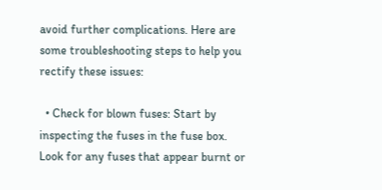avoid further complications. Here are some troubleshooting steps to help you rectify these issues:

  • Check for blown fuses: Start by inspecting the fuses in the fuse box. Look for any fuses that appear burnt or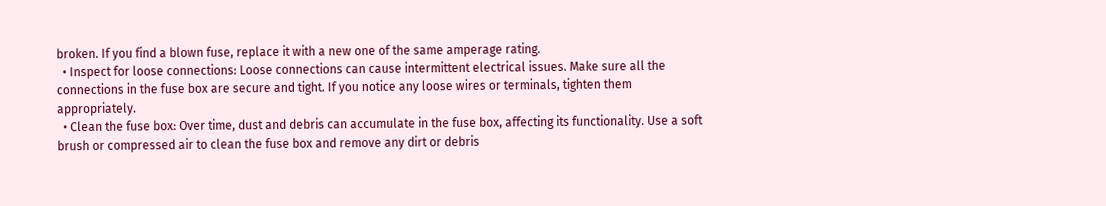broken. If you find a blown fuse, replace it with a new one of the same amperage rating.
  • Inspect for loose connections: Loose connections can cause intermittent electrical issues. Make sure all the connections in the fuse box are secure and tight. If you notice any loose wires or terminals, tighten them appropriately.
  • Clean the fuse box: Over time, dust and debris can accumulate in the fuse box, affecting its functionality. Use a soft brush or compressed air to clean the fuse box and remove any dirt or debris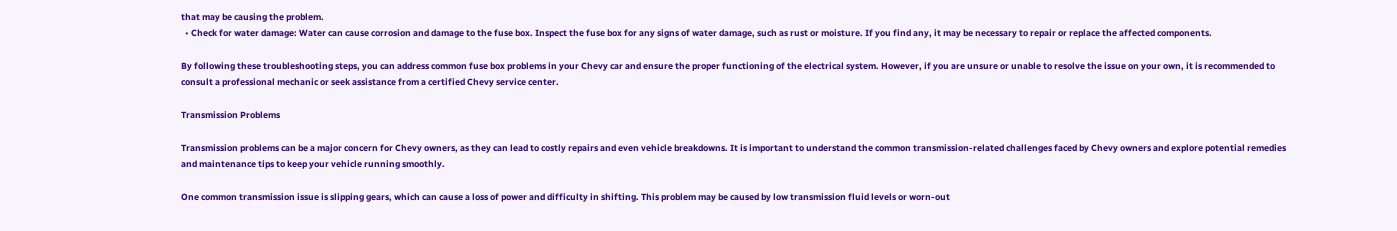that may be causing the problem.
  • Check for water damage: Water can cause corrosion and damage to the fuse box. Inspect the fuse box for any signs of water damage, such as rust or moisture. If you find any, it may be necessary to repair or replace the affected components.

By following these troubleshooting steps, you can address common fuse box problems in your Chevy car and ensure the proper functioning of the electrical system. However, if you are unsure or unable to resolve the issue on your own, it is recommended to consult a professional mechanic or seek assistance from a certified Chevy service center.

Transmission Problems

Transmission problems can be a major concern for Chevy owners, as they can lead to costly repairs and even vehicle breakdowns. It is important to understand the common transmission-related challenges faced by Chevy owners and explore potential remedies and maintenance tips to keep your vehicle running smoothly.

One common transmission issue is slipping gears, which can cause a loss of power and difficulty in shifting. This problem may be caused by low transmission fluid levels or worn-out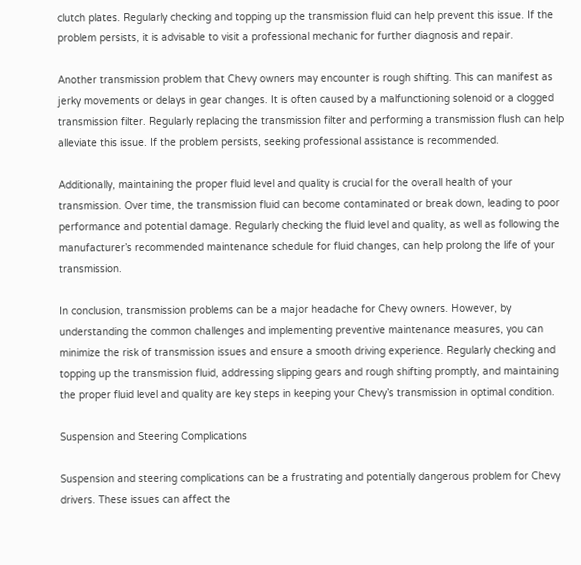clutch plates. Regularly checking and topping up the transmission fluid can help prevent this issue. If the problem persists, it is advisable to visit a professional mechanic for further diagnosis and repair.

Another transmission problem that Chevy owners may encounter is rough shifting. This can manifest as jerky movements or delays in gear changes. It is often caused by a malfunctioning solenoid or a clogged transmission filter. Regularly replacing the transmission filter and performing a transmission flush can help alleviate this issue. If the problem persists, seeking professional assistance is recommended.

Additionally, maintaining the proper fluid level and quality is crucial for the overall health of your transmission. Over time, the transmission fluid can become contaminated or break down, leading to poor performance and potential damage. Regularly checking the fluid level and quality, as well as following the manufacturer’s recommended maintenance schedule for fluid changes, can help prolong the life of your transmission.

In conclusion, transmission problems can be a major headache for Chevy owners. However, by understanding the common challenges and implementing preventive maintenance measures, you can minimize the risk of transmission issues and ensure a smooth driving experience. Regularly checking and topping up the transmission fluid, addressing slipping gears and rough shifting promptly, and maintaining the proper fluid level and quality are key steps in keeping your Chevy’s transmission in optimal condition.

Suspension and Steering Complications

Suspension and steering complications can be a frustrating and potentially dangerous problem for Chevy drivers. These issues can affect the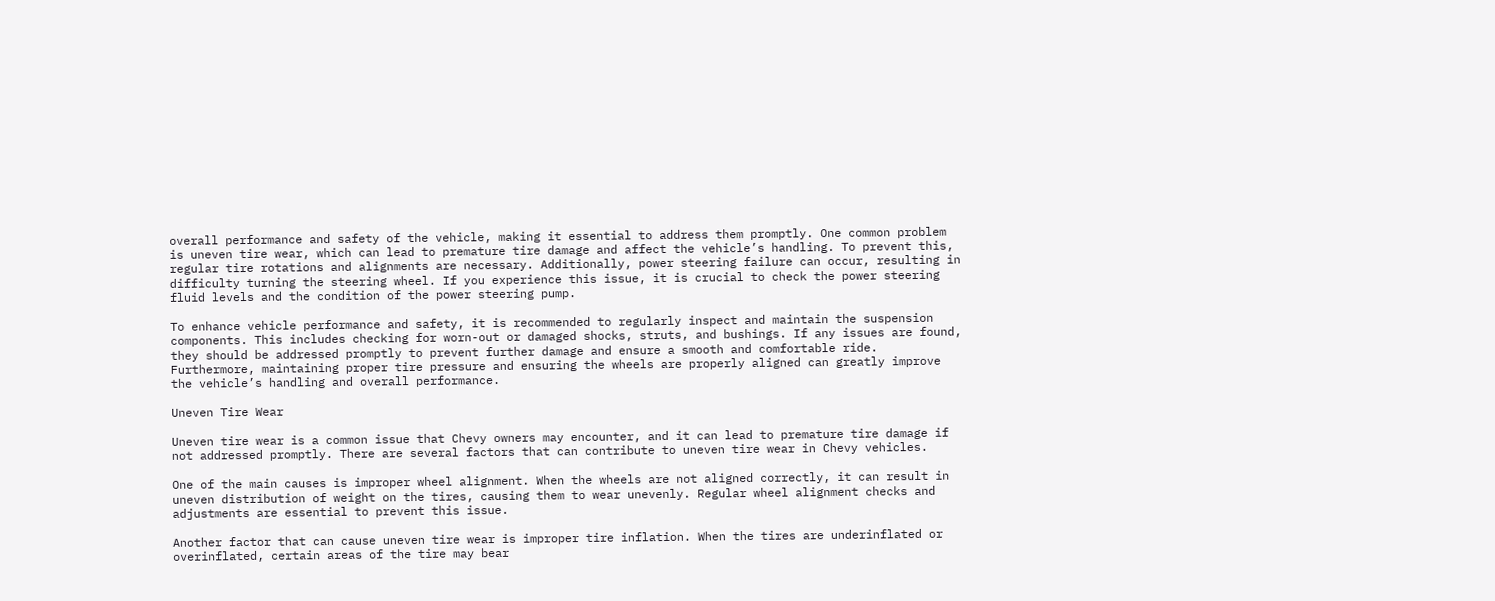overall performance and safety of the vehicle, making it essential to address them promptly. One common problem is uneven tire wear, which can lead to premature tire damage and affect the vehicle’s handling. To prevent this, regular tire rotations and alignments are necessary. Additionally, power steering failure can occur, resulting in difficulty turning the steering wheel. If you experience this issue, it is crucial to check the power steering fluid levels and the condition of the power steering pump.

To enhance vehicle performance and safety, it is recommended to regularly inspect and maintain the suspension components. This includes checking for worn-out or damaged shocks, struts, and bushings. If any issues are found, they should be addressed promptly to prevent further damage and ensure a smooth and comfortable ride. Furthermore, maintaining proper tire pressure and ensuring the wheels are properly aligned can greatly improve the vehicle’s handling and overall performance.

Uneven Tire Wear

Uneven tire wear is a common issue that Chevy owners may encounter, and it can lead to premature tire damage if not addressed promptly. There are several factors that can contribute to uneven tire wear in Chevy vehicles.

One of the main causes is improper wheel alignment. When the wheels are not aligned correctly, it can result in uneven distribution of weight on the tires, causing them to wear unevenly. Regular wheel alignment checks and adjustments are essential to prevent this issue.

Another factor that can cause uneven tire wear is improper tire inflation. When the tires are underinflated or overinflated, certain areas of the tire may bear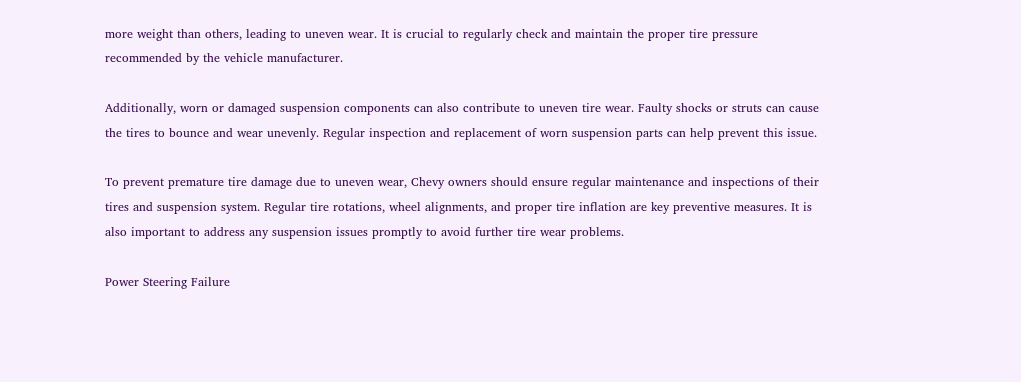more weight than others, leading to uneven wear. It is crucial to regularly check and maintain the proper tire pressure recommended by the vehicle manufacturer.

Additionally, worn or damaged suspension components can also contribute to uneven tire wear. Faulty shocks or struts can cause the tires to bounce and wear unevenly. Regular inspection and replacement of worn suspension parts can help prevent this issue.

To prevent premature tire damage due to uneven wear, Chevy owners should ensure regular maintenance and inspections of their tires and suspension system. Regular tire rotations, wheel alignments, and proper tire inflation are key preventive measures. It is also important to address any suspension issues promptly to avoid further tire wear problems.

Power Steering Failure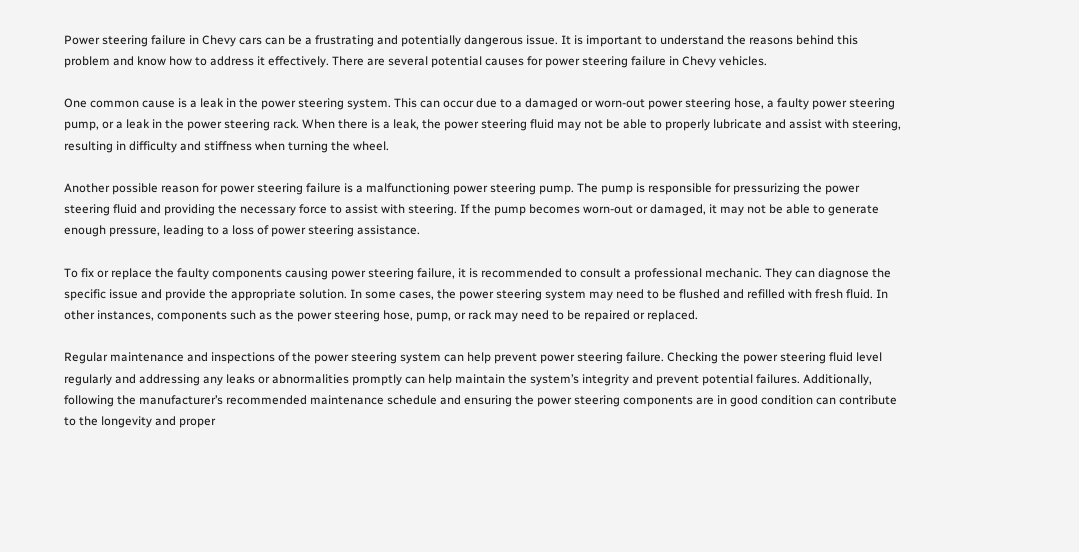Power steering failure in Chevy cars can be a frustrating and potentially dangerous issue. It is important to understand the reasons behind this problem and know how to address it effectively. There are several potential causes for power steering failure in Chevy vehicles.

One common cause is a leak in the power steering system. This can occur due to a damaged or worn-out power steering hose, a faulty power steering pump, or a leak in the power steering rack. When there is a leak, the power steering fluid may not be able to properly lubricate and assist with steering, resulting in difficulty and stiffness when turning the wheel.

Another possible reason for power steering failure is a malfunctioning power steering pump. The pump is responsible for pressurizing the power steering fluid and providing the necessary force to assist with steering. If the pump becomes worn-out or damaged, it may not be able to generate enough pressure, leading to a loss of power steering assistance.

To fix or replace the faulty components causing power steering failure, it is recommended to consult a professional mechanic. They can diagnose the specific issue and provide the appropriate solution. In some cases, the power steering system may need to be flushed and refilled with fresh fluid. In other instances, components such as the power steering hose, pump, or rack may need to be repaired or replaced.

Regular maintenance and inspections of the power steering system can help prevent power steering failure. Checking the power steering fluid level regularly and addressing any leaks or abnormalities promptly can help maintain the system’s integrity and prevent potential failures. Additionally, following the manufacturer’s recommended maintenance schedule and ensuring the power steering components are in good condition can contribute to the longevity and proper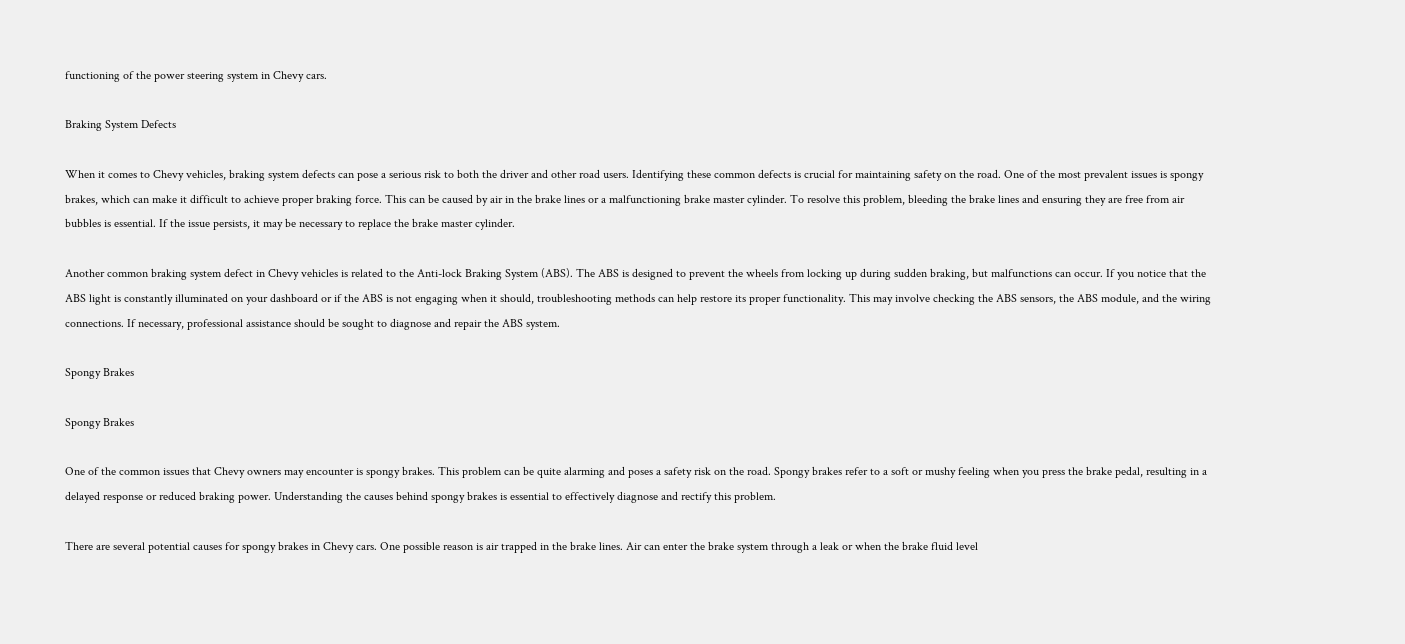functioning of the power steering system in Chevy cars.

Braking System Defects

When it comes to Chevy vehicles, braking system defects can pose a serious risk to both the driver and other road users. Identifying these common defects is crucial for maintaining safety on the road. One of the most prevalent issues is spongy brakes, which can make it difficult to achieve proper braking force. This can be caused by air in the brake lines or a malfunctioning brake master cylinder. To resolve this problem, bleeding the brake lines and ensuring they are free from air bubbles is essential. If the issue persists, it may be necessary to replace the brake master cylinder.

Another common braking system defect in Chevy vehicles is related to the Anti-lock Braking System (ABS). The ABS is designed to prevent the wheels from locking up during sudden braking, but malfunctions can occur. If you notice that the ABS light is constantly illuminated on your dashboard or if the ABS is not engaging when it should, troubleshooting methods can help restore its proper functionality. This may involve checking the ABS sensors, the ABS module, and the wiring connections. If necessary, professional assistance should be sought to diagnose and repair the ABS system.

Spongy Brakes

Spongy Brakes

One of the common issues that Chevy owners may encounter is spongy brakes. This problem can be quite alarming and poses a safety risk on the road. Spongy brakes refer to a soft or mushy feeling when you press the brake pedal, resulting in a delayed response or reduced braking power. Understanding the causes behind spongy brakes is essential to effectively diagnose and rectify this problem.

There are several potential causes for spongy brakes in Chevy cars. One possible reason is air trapped in the brake lines. Air can enter the brake system through a leak or when the brake fluid level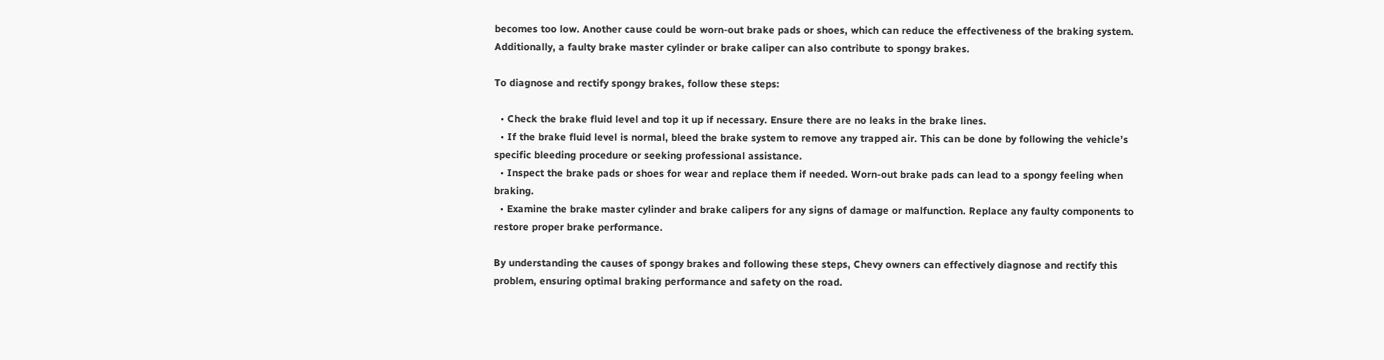becomes too low. Another cause could be worn-out brake pads or shoes, which can reduce the effectiveness of the braking system. Additionally, a faulty brake master cylinder or brake caliper can also contribute to spongy brakes.

To diagnose and rectify spongy brakes, follow these steps:

  • Check the brake fluid level and top it up if necessary. Ensure there are no leaks in the brake lines.
  • If the brake fluid level is normal, bleed the brake system to remove any trapped air. This can be done by following the vehicle’s specific bleeding procedure or seeking professional assistance.
  • Inspect the brake pads or shoes for wear and replace them if needed. Worn-out brake pads can lead to a spongy feeling when braking.
  • Examine the brake master cylinder and brake calipers for any signs of damage or malfunction. Replace any faulty components to restore proper brake performance.

By understanding the causes of spongy brakes and following these steps, Chevy owners can effectively diagnose and rectify this problem, ensuring optimal braking performance and safety on the road.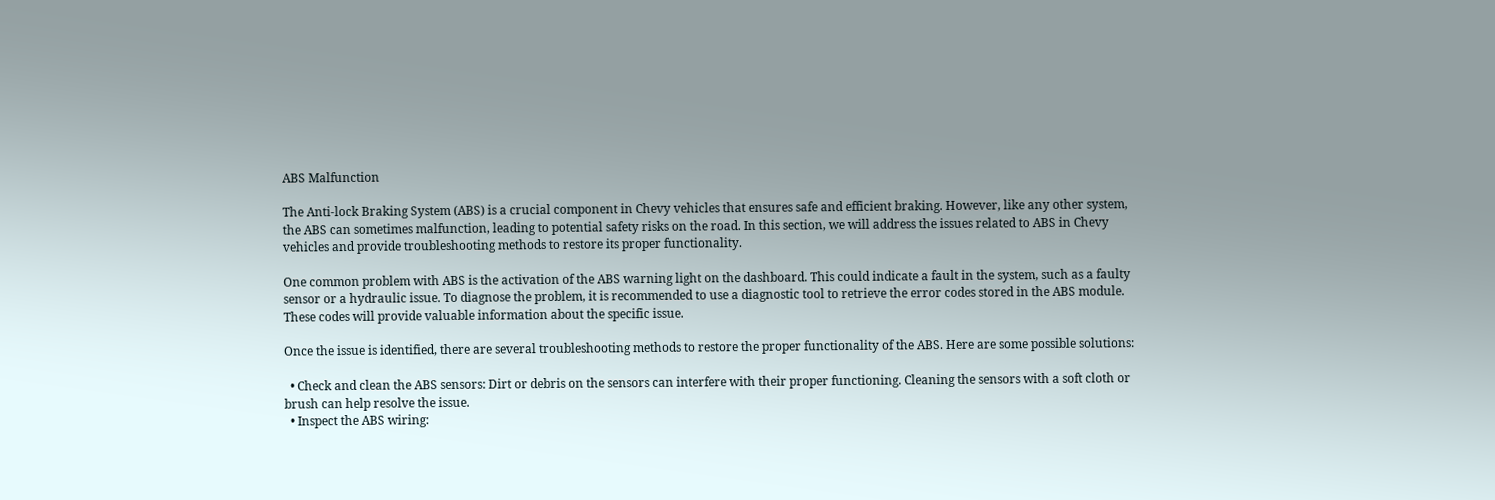ABS Malfunction

The Anti-lock Braking System (ABS) is a crucial component in Chevy vehicles that ensures safe and efficient braking. However, like any other system, the ABS can sometimes malfunction, leading to potential safety risks on the road. In this section, we will address the issues related to ABS in Chevy vehicles and provide troubleshooting methods to restore its proper functionality.

One common problem with ABS is the activation of the ABS warning light on the dashboard. This could indicate a fault in the system, such as a faulty sensor or a hydraulic issue. To diagnose the problem, it is recommended to use a diagnostic tool to retrieve the error codes stored in the ABS module. These codes will provide valuable information about the specific issue.

Once the issue is identified, there are several troubleshooting methods to restore the proper functionality of the ABS. Here are some possible solutions:

  • Check and clean the ABS sensors: Dirt or debris on the sensors can interfere with their proper functioning. Cleaning the sensors with a soft cloth or brush can help resolve the issue.
  • Inspect the ABS wiring: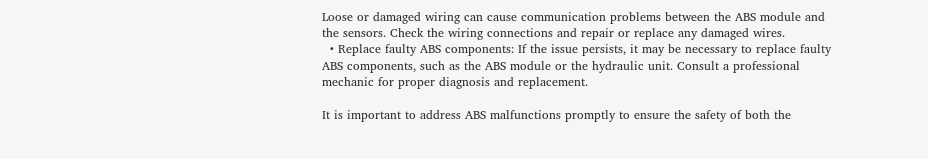Loose or damaged wiring can cause communication problems between the ABS module and the sensors. Check the wiring connections and repair or replace any damaged wires.
  • Replace faulty ABS components: If the issue persists, it may be necessary to replace faulty ABS components, such as the ABS module or the hydraulic unit. Consult a professional mechanic for proper diagnosis and replacement.

It is important to address ABS malfunctions promptly to ensure the safety of both the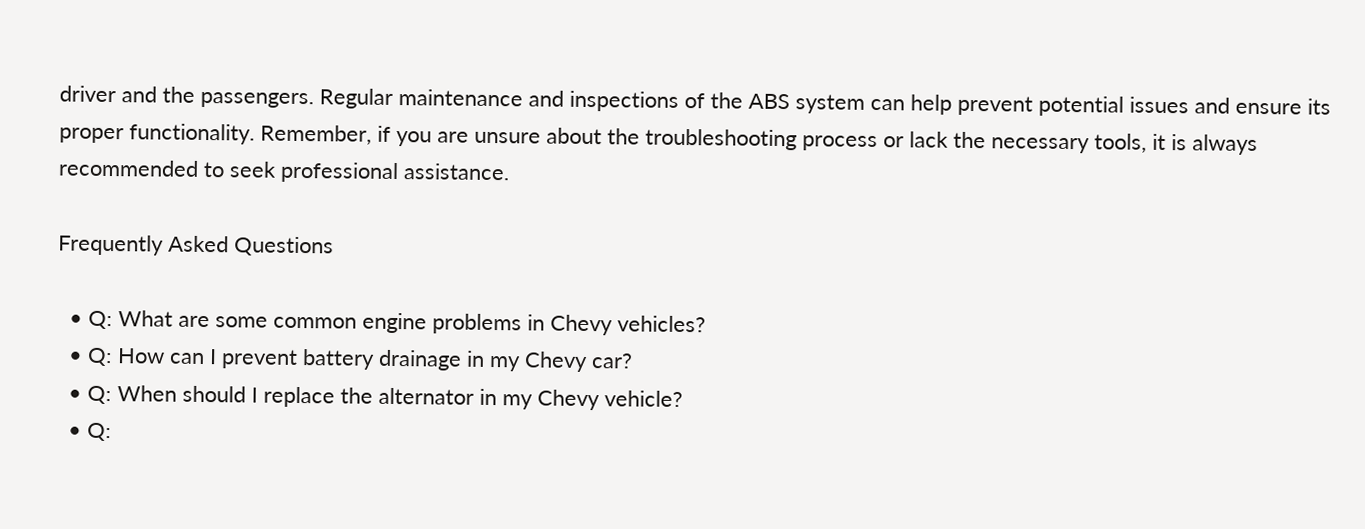driver and the passengers. Regular maintenance and inspections of the ABS system can help prevent potential issues and ensure its proper functionality. Remember, if you are unsure about the troubleshooting process or lack the necessary tools, it is always recommended to seek professional assistance.

Frequently Asked Questions

  • Q: What are some common engine problems in Chevy vehicles?
  • Q: How can I prevent battery drainage in my Chevy car?
  • Q: When should I replace the alternator in my Chevy vehicle?
  • Q: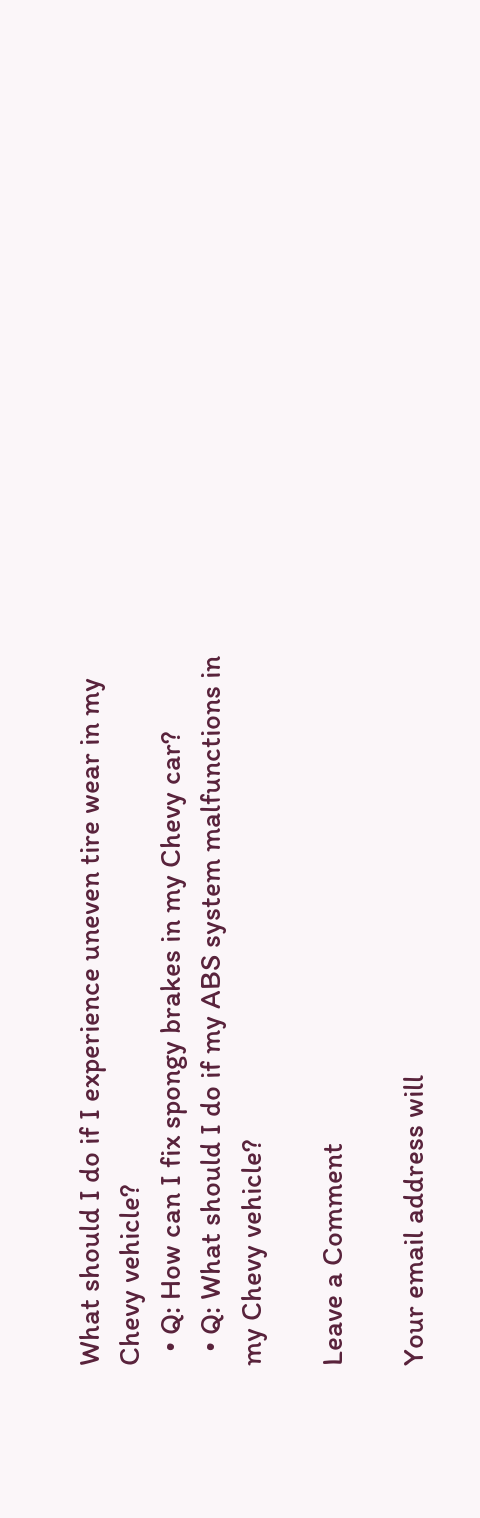What should I do if I experience uneven tire wear in my Chevy vehicle?
  • Q: How can I fix spongy brakes in my Chevy car?
  • Q: What should I do if my ABS system malfunctions in my Chevy vehicle?

Leave a Comment

Your email address will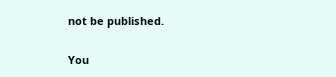not be published.

You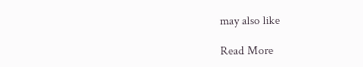may also like

Read More